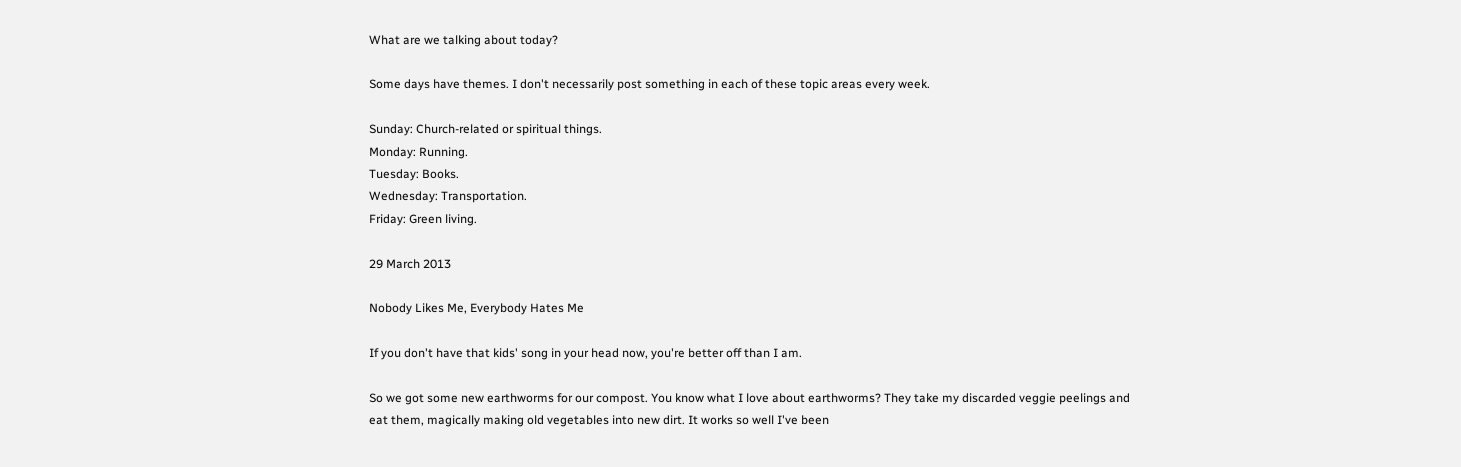What are we talking about today?

Some days have themes. I don't necessarily post something in each of these topic areas every week.

Sunday: Church-related or spiritual things.
Monday: Running.
Tuesday: Books.
Wednesday: Transportation.
Friday: Green living.

29 March 2013

Nobody Likes Me, Everybody Hates Me

If you don't have that kids' song in your head now, you're better off than I am.

So we got some new earthworms for our compost. You know what I love about earthworms? They take my discarded veggie peelings and eat them, magically making old vegetables into new dirt. It works so well I've been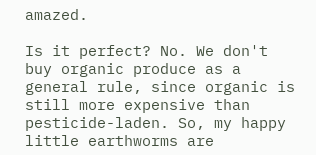amazed.

Is it perfect? No. We don't buy organic produce as a general rule, since organic is still more expensive than pesticide-laden. So, my happy little earthworms are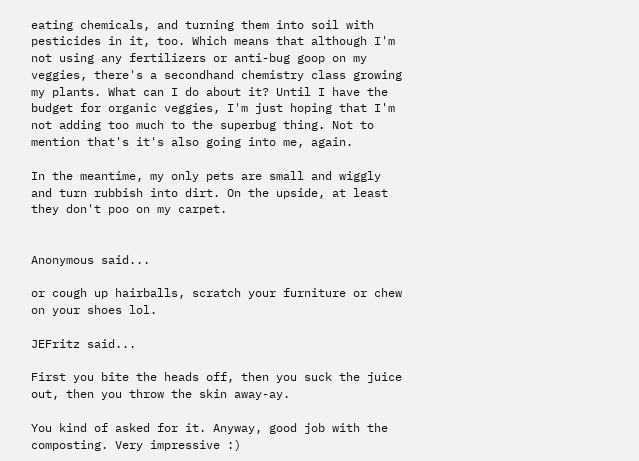eating chemicals, and turning them into soil with pesticides in it, too. Which means that although I'm not using any fertilizers or anti-bug goop on my veggies, there's a secondhand chemistry class growing my plants. What can I do about it? Until I have the budget for organic veggies, I'm just hoping that I'm not adding too much to the superbug thing. Not to mention that's it's also going into me, again.

In the meantime, my only pets are small and wiggly and turn rubbish into dirt. On the upside, at least they don't poo on my carpet.


Anonymous said...

or cough up hairballs, scratch your furniture or chew on your shoes lol.

JEFritz said...

First you bite the heads off, then you suck the juice out, then you throw the skin away-ay.

You kind of asked for it. Anyway, good job with the composting. Very impressive :)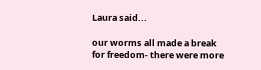Laura said...

our worms all made a break for freedom- there were more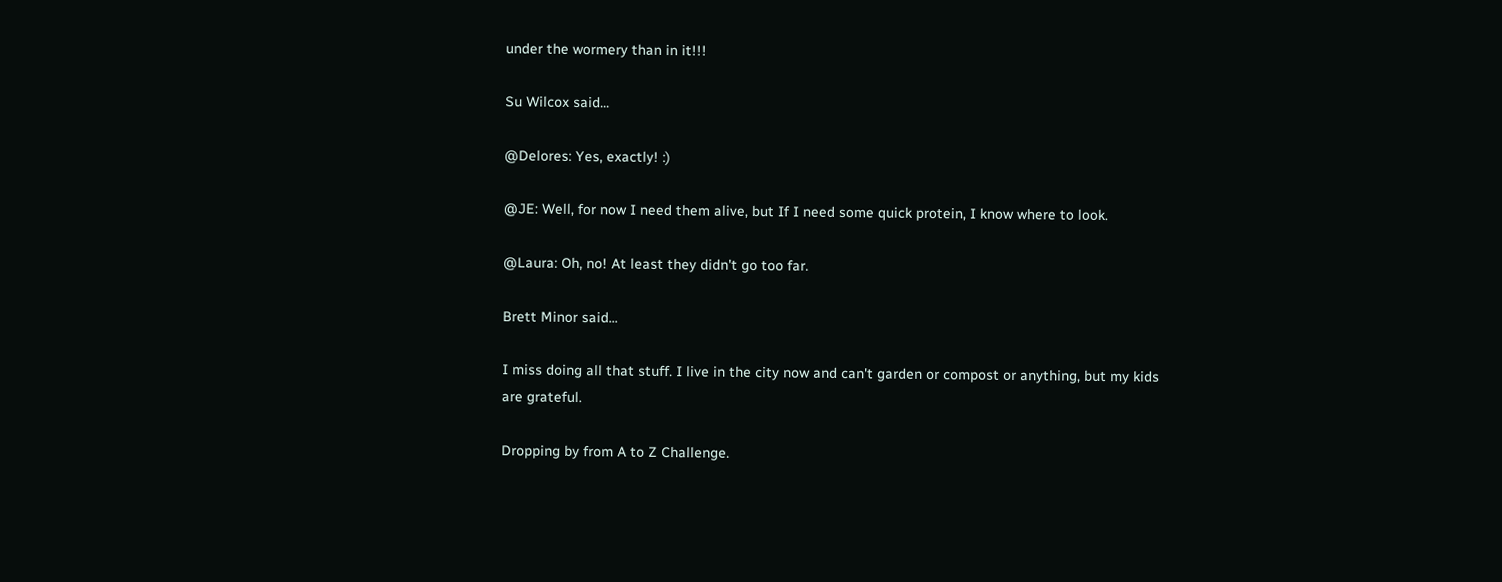under the wormery than in it!!!

Su Wilcox said...

@Delores: Yes, exactly! :)

@JE: Well, for now I need them alive, but If I need some quick protein, I know where to look.

@Laura: Oh, no! At least they didn't go too far.

Brett Minor said...

I miss doing all that stuff. I live in the city now and can't garden or compost or anything, but my kids are grateful.

Dropping by from A to Z Challenge.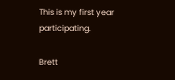This is my first year participating.

Brett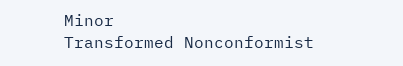Minor
Transformed Nonconformist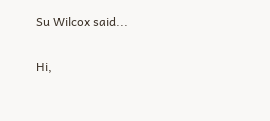Su Wilcox said...

Hi,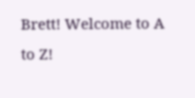Brett! Welcome to A to Z!